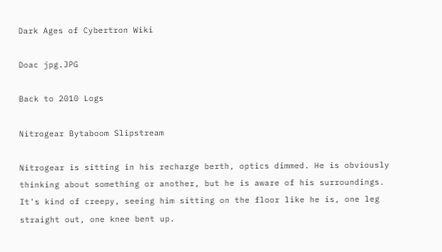Dark Ages of Cybertron Wiki

Doac jpg.JPG

Back to 2010 Logs

Nitrogear Bytaboom Slipstream

Nitrogear is sitting in his recharge berth, optics dimmed. He is obviously thinking about something or another, but he is aware of his surroundings. It's kind of creepy, seeing him sitting on the floor like he is, one leg straight out, one knee bent up.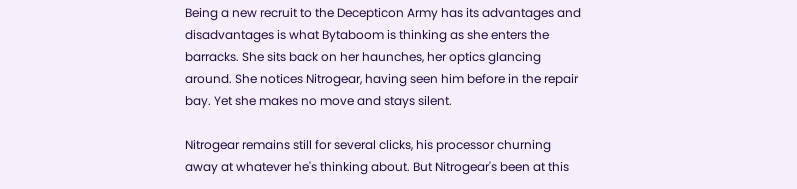Being a new recruit to the Decepticon Army has its advantages and disadvantages is what Bytaboom is thinking as she enters the barracks. She sits back on her haunches, her optics glancing around. She notices Nitrogear, having seen him before in the repair bay. Yet she makes no move and stays silent.

Nitrogear remains still for several clicks, his processor churning away at whatever he's thinking about. But Nitrogear's been at this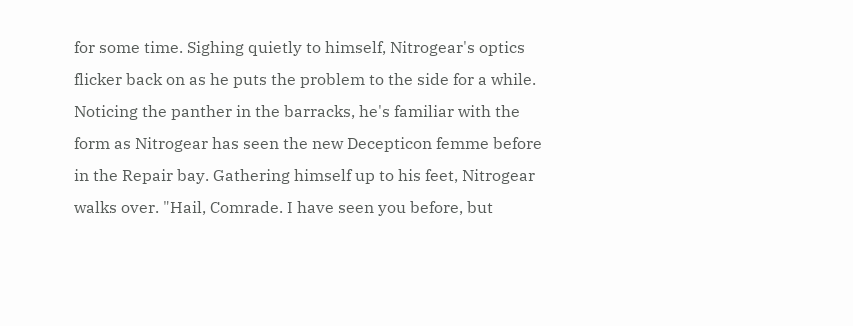for some time. Sighing quietly to himself, Nitrogear's optics flicker back on as he puts the problem to the side for a while. Noticing the panther in the barracks, he's familiar with the form as Nitrogear has seen the new Decepticon femme before in the Repair bay. Gathering himself up to his feet, Nitrogear walks over. "Hail, Comrade. I have seen you before, but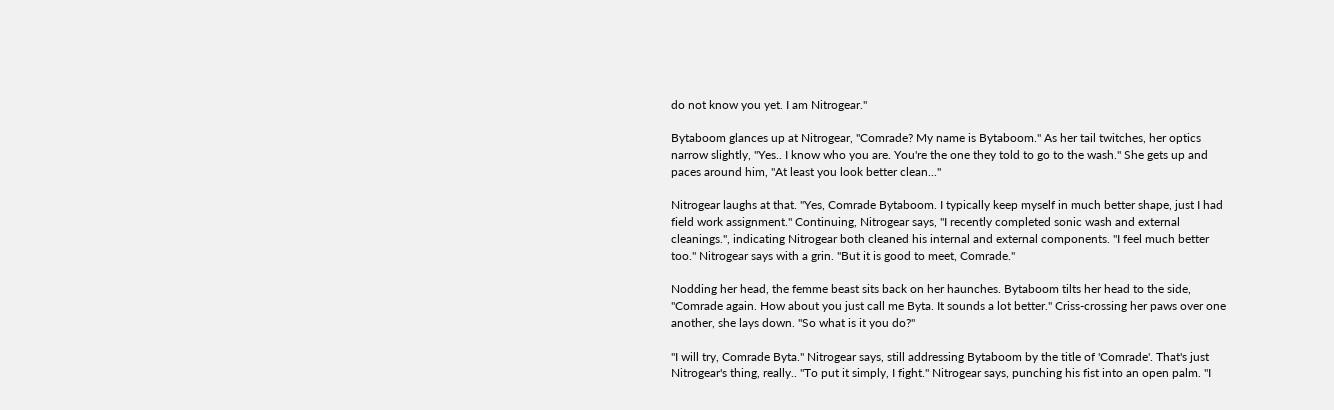do not know you yet. I am Nitrogear."

Bytaboom glances up at Nitrogear, "Comrade? My name is Bytaboom." As her tail twitches, her optics narrow slightly, "Yes.. I know who you are. You're the one they told to go to the wash." She gets up and paces around him, "At least you look better clean..."

Nitrogear laughs at that. "Yes, Comrade Bytaboom. I typically keep myself in much better shape, just I had field work assignment." Continuing, Nitrogear says, "I recently completed sonic wash and external cleanings.", indicating Nitrogear both cleaned his internal and external components. "I feel much better too." Nitrogear says with a grin. "But it is good to meet, Comrade."

Nodding her head, the femme beast sits back on her haunches. Bytaboom tilts her head to the side, "Comrade again. How about you just call me Byta. It sounds a lot better." Criss-crossing her paws over one another, she lays down. "So what is it you do?"

"I will try, Comrade Byta." Nitrogear says, still addressing Bytaboom by the title of 'Comrade'. That's just Nitrogear's thing, really.. "To put it simply, I fight." Nitrogear says, punching his fist into an open palm. "I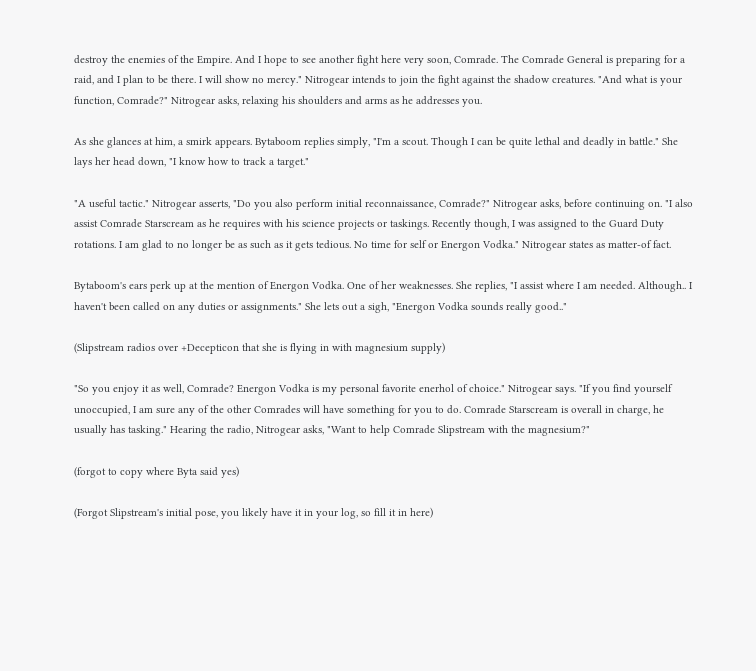destroy the enemies of the Empire. And I hope to see another fight here very soon, Comrade. The Comrade General is preparing for a raid, and I plan to be there. I will show no mercy." Nitrogear intends to join the fight against the shadow creatures. "And what is your function, Comrade?" Nitrogear asks, relaxing his shoulders and arms as he addresses you.

As she glances at him, a smirk appears. Bytaboom replies simply, "I'm a scout. Though I can be quite lethal and deadly in battle." She lays her head down, "I know how to track a target."

"A useful tactic." Nitrogear asserts, "Do you also perform initial reconnaissance, Comrade?" Nitrogear asks, before continuing on. "I also assist Comrade Starscream as he requires with his science projects or taskings. Recently though, I was assigned to the Guard Duty rotations. I am glad to no longer be as such as it gets tedious. No time for self or Energon Vodka." Nitrogear states as matter-of fact.

Bytaboom's ears perk up at the mention of Energon Vodka. One of her weaknesses. She replies, "I assist where I am needed. Although.. I haven't been called on any duties or assignments." She lets out a sigh, "Energon Vodka sounds really good.."

(Slipstream radios over +Decepticon that she is flying in with magnesium supply)

"So you enjoy it as well, Comrade? Energon Vodka is my personal favorite enerhol of choice." Nitrogear says. "If you find yourself unoccupied, I am sure any of the other Comrades will have something for you to do. Comrade Starscream is overall in charge, he usually has tasking." Hearing the radio, Nitrogear asks, "Want to help Comrade Slipstream with the magnesium?"

(forgot to copy where Byta said yes)

(Forgot Slipstream's initial pose, you likely have it in your log, so fill it in here)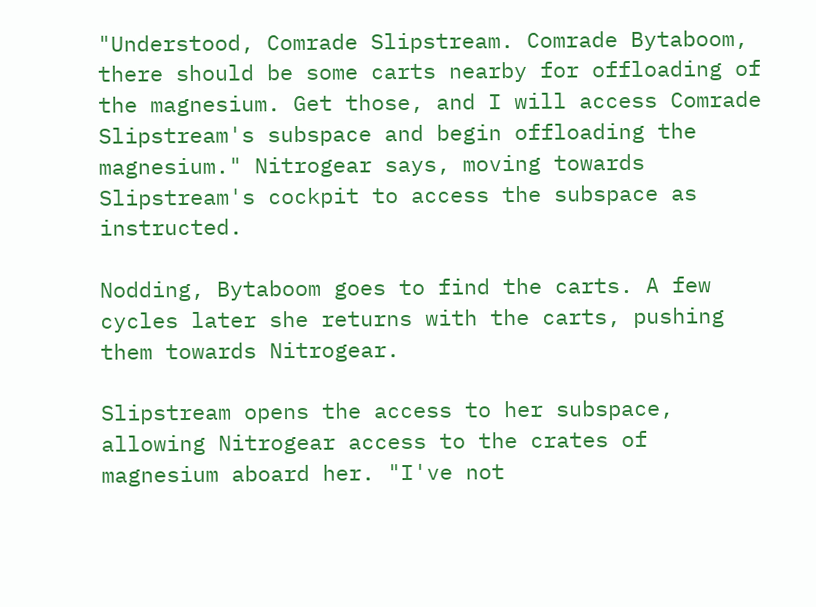"Understood, Comrade Slipstream. Comrade Bytaboom, there should be some carts nearby for offloading of the magnesium. Get those, and I will access Comrade Slipstream's subspace and begin offloading the magnesium." Nitrogear says, moving towards Slipstream's cockpit to access the subspace as instructed.

Nodding, Bytaboom goes to find the carts. A few cycles later she returns with the carts, pushing them towards Nitrogear.

Slipstream opens the access to her subspace, allowing Nitrogear access to the crates of magnesium aboard her. "I've not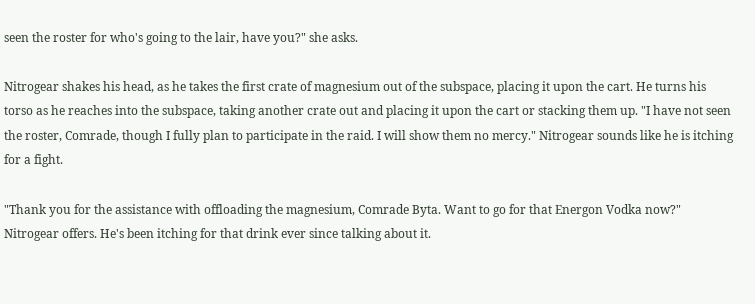seen the roster for who's going to the lair, have you?" she asks.

Nitrogear shakes his head, as he takes the first crate of magnesium out of the subspace, placing it upon the cart. He turns his torso as he reaches into the subspace, taking another crate out and placing it upon the cart or stacking them up. "I have not seen the roster, Comrade, though I fully plan to participate in the raid. I will show them no mercy." Nitrogear sounds like he is itching for a fight.

"Thank you for the assistance with offloading the magnesium, Comrade Byta. Want to go for that Energon Vodka now?" Nitrogear offers. He's been itching for that drink ever since talking about it.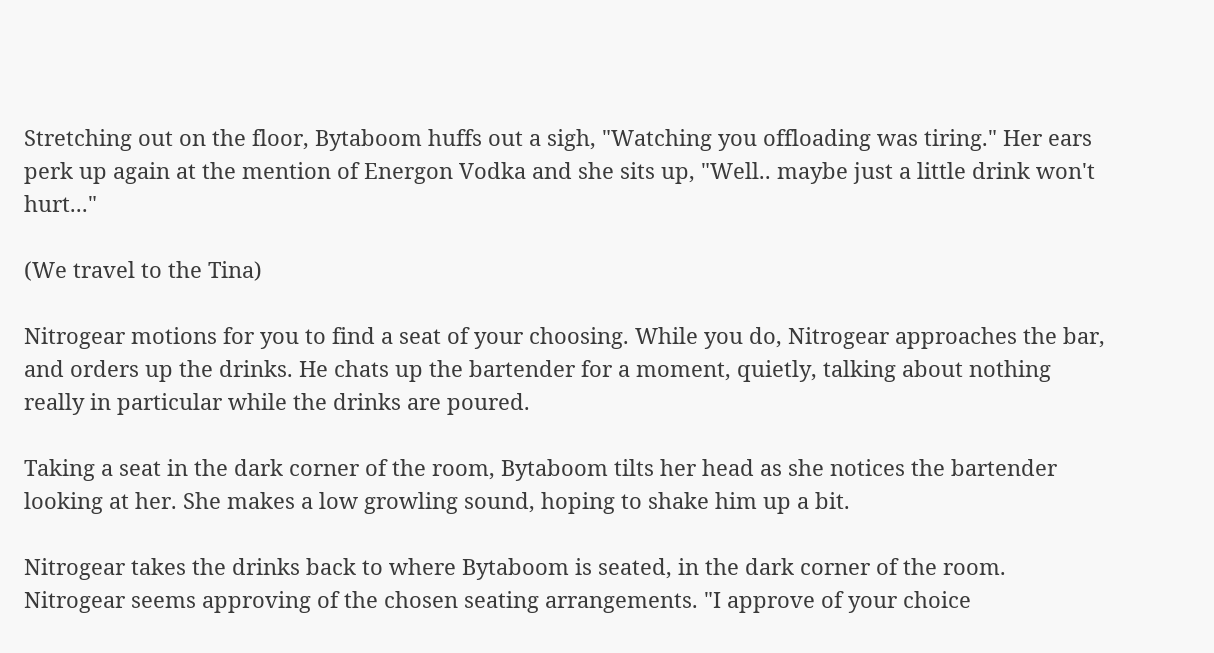Stretching out on the floor, Bytaboom huffs out a sigh, "Watching you offloading was tiring." Her ears perk up again at the mention of Energon Vodka and she sits up, "Well.. maybe just a little drink won't hurt..."

(We travel to the Tina)

Nitrogear motions for you to find a seat of your choosing. While you do, Nitrogear approaches the bar, and orders up the drinks. He chats up the bartender for a moment, quietly, talking about nothing really in particular while the drinks are poured.

Taking a seat in the dark corner of the room, Bytaboom tilts her head as she notices the bartender looking at her. She makes a low growling sound, hoping to shake him up a bit.

Nitrogear takes the drinks back to where Bytaboom is seated, in the dark corner of the room. Nitrogear seems approving of the chosen seating arrangements. "I approve of your choice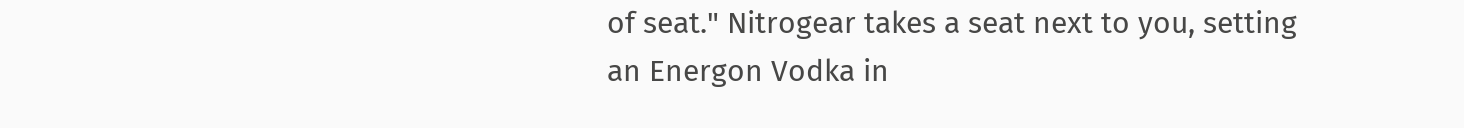of seat." Nitrogear takes a seat next to you, setting an Energon Vodka in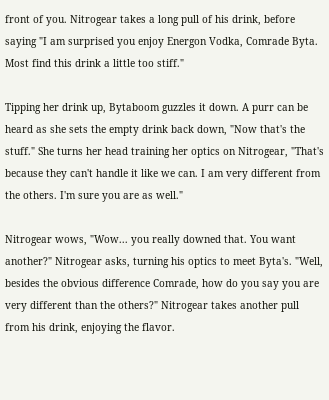front of you. Nitrogear takes a long pull of his drink, before saying "I am surprised you enjoy Energon Vodka, Comrade Byta. Most find this drink a little too stiff."

Tipping her drink up, Bytaboom guzzles it down. A purr can be heard as she sets the empty drink back down, "Now that's the stuff." She turns her head training her optics on Nitrogear, "That's because they can't handle it like we can. I am very different from the others. I'm sure you are as well."

Nitrogear wows, "Wow... you really downed that. You want another?" Nitrogear asks, turning his optics to meet Byta's. "Well, besides the obvious difference Comrade, how do you say you are very different than the others?" Nitrogear takes another pull from his drink, enjoying the flavor.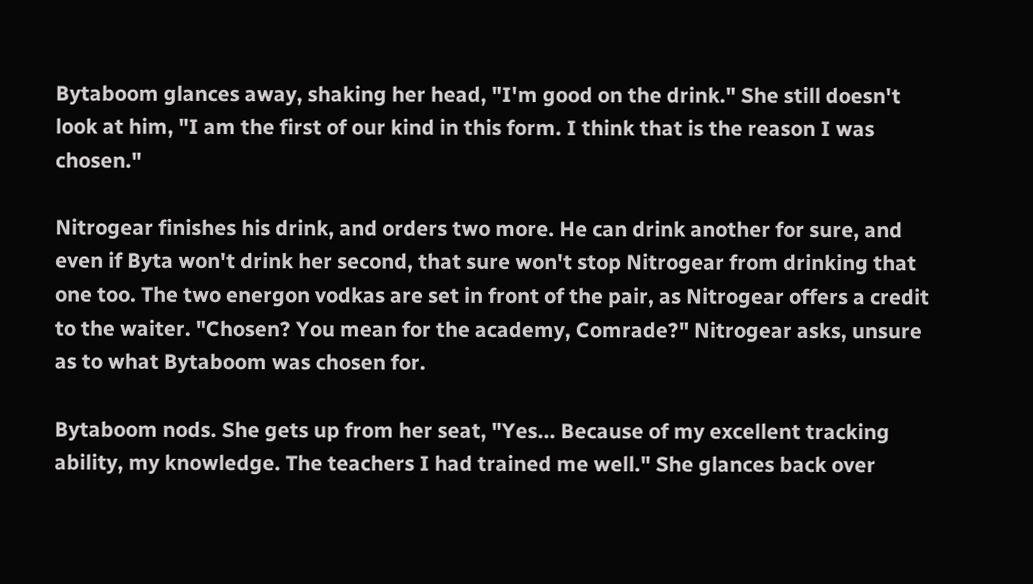Bytaboom glances away, shaking her head, "I'm good on the drink." She still doesn't look at him, "I am the first of our kind in this form. I think that is the reason I was chosen."

Nitrogear finishes his drink, and orders two more. He can drink another for sure, and even if Byta won't drink her second, that sure won't stop Nitrogear from drinking that one too. The two energon vodkas are set in front of the pair, as Nitrogear offers a credit to the waiter. "Chosen? You mean for the academy, Comrade?" Nitrogear asks, unsure as to what Bytaboom was chosen for.

Bytaboom nods. She gets up from her seat, "Yes... Because of my excellent tracking ability, my knowledge. The teachers I had trained me well." She glances back over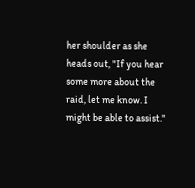her shoulder as she heads out, "If you hear some more about the raid, let me know. I might be able to assist."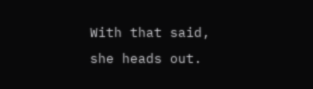With that said, she heads out.